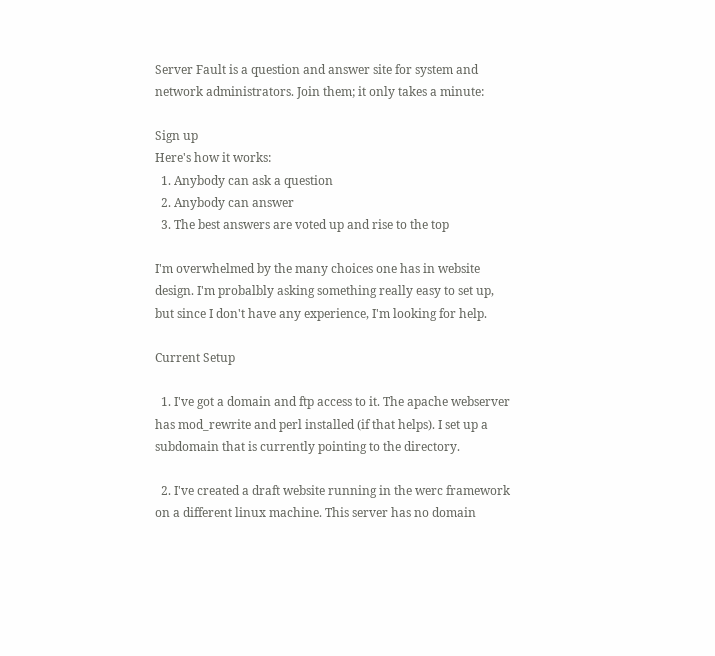Server Fault is a question and answer site for system and network administrators. Join them; it only takes a minute:

Sign up
Here's how it works:
  1. Anybody can ask a question
  2. Anybody can answer
  3. The best answers are voted up and rise to the top

I'm overwhelmed by the many choices one has in website design. I'm probalbly asking something really easy to set up, but since I don't have any experience, I'm looking for help.

Current Setup

  1. I've got a domain and ftp access to it. The apache webserver has mod_rewrite and perl installed (if that helps). I set up a subdomain that is currently pointing to the directory.

  2. I've created a draft website running in the werc framework on a different linux machine. This server has no domain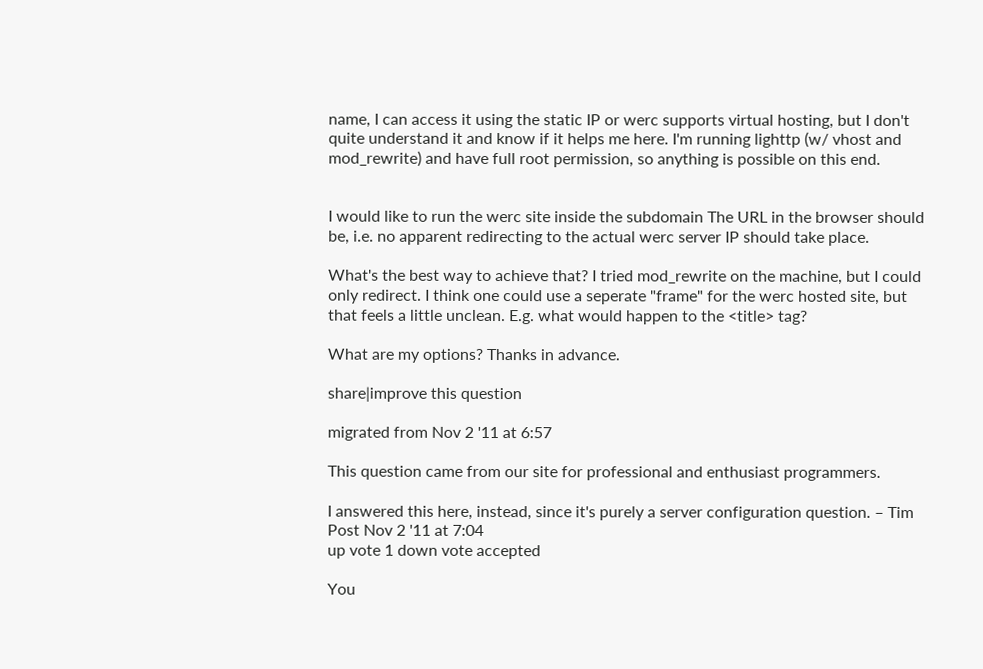name, I can access it using the static IP or werc supports virtual hosting, but I don't quite understand it and know if it helps me here. I'm running lighttp (w/ vhost and mod_rewrite) and have full root permission, so anything is possible on this end.


I would like to run the werc site inside the subdomain The URL in the browser should be, i.e. no apparent redirecting to the actual werc server IP should take place.

What's the best way to achieve that? I tried mod_rewrite on the machine, but I could only redirect. I think one could use a seperate "frame" for the werc hosted site, but that feels a little unclean. E.g. what would happen to the <title> tag?

What are my options? Thanks in advance.

share|improve this question

migrated from Nov 2 '11 at 6:57

This question came from our site for professional and enthusiast programmers.

I answered this here, instead, since it's purely a server configuration question. – Tim Post Nov 2 '11 at 7:04
up vote 1 down vote accepted

You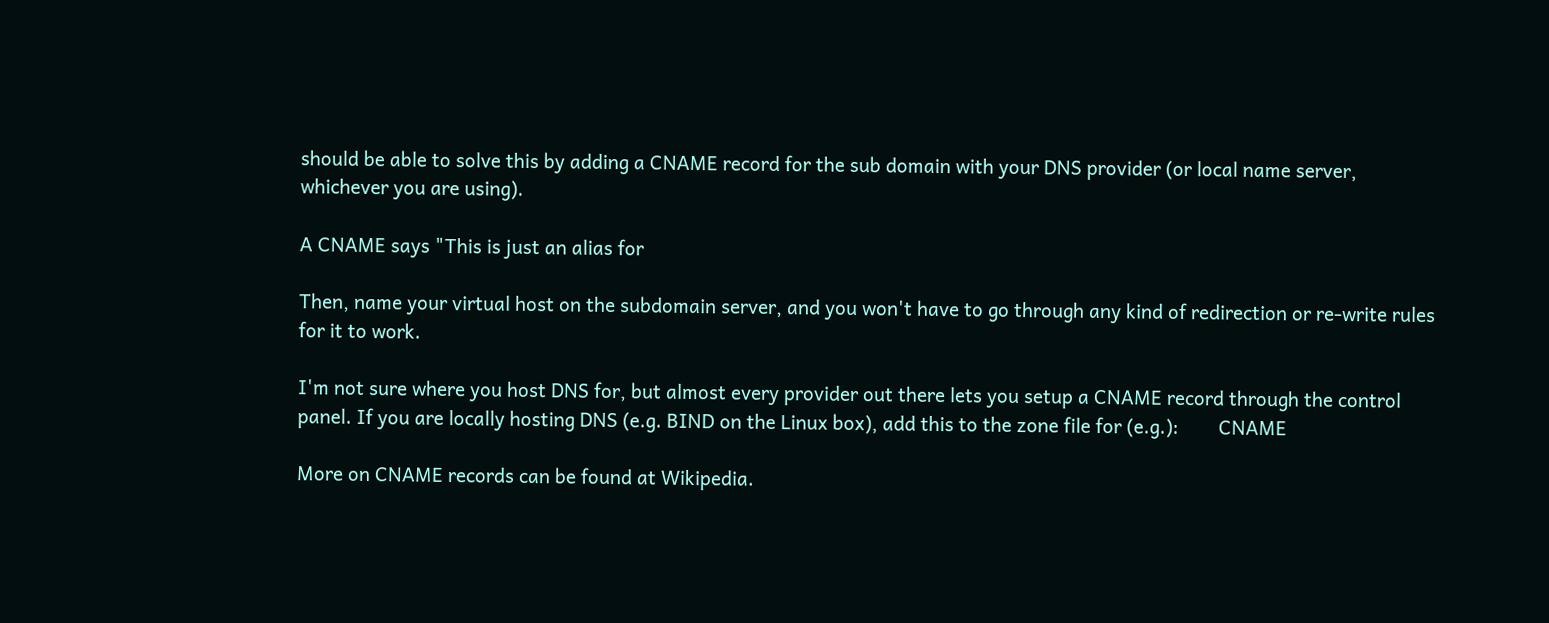should be able to solve this by adding a CNAME record for the sub domain with your DNS provider (or local name server, whichever you are using).

A CNAME says "This is just an alias for

Then, name your virtual host on the subdomain server, and you won't have to go through any kind of redirection or re-write rules for it to work.

I'm not sure where you host DNS for, but almost every provider out there lets you setup a CNAME record through the control panel. If you are locally hosting DNS (e.g. BIND on the Linux box), add this to the zone file for (e.g.):        CNAME

More on CNAME records can be found at Wikipedia.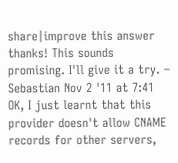share|improve this answer
thanks! This sounds promising. I'll give it a try. – Sebastian Nov 2 '11 at 7:41
OK, I just learnt that this provider doesn't allow CNAME records for other servers,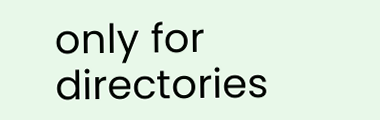only for directories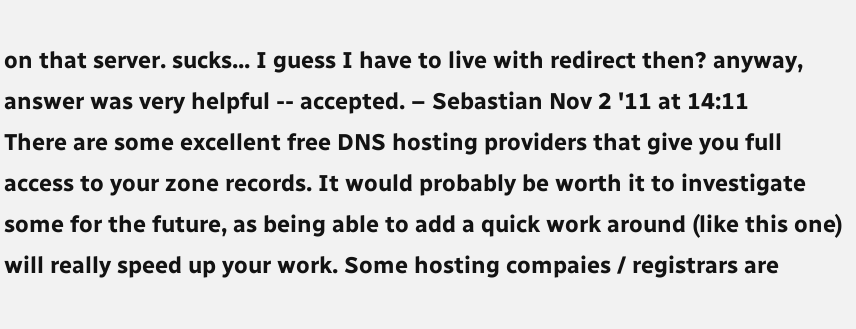on that server. sucks... I guess I have to live with redirect then? anyway, answer was very helpful -- accepted. – Sebastian Nov 2 '11 at 14:11
There are some excellent free DNS hosting providers that give you full access to your zone records. It would probably be worth it to investigate some for the future, as being able to add a quick work around (like this one) will really speed up your work. Some hosting compaies / registrars are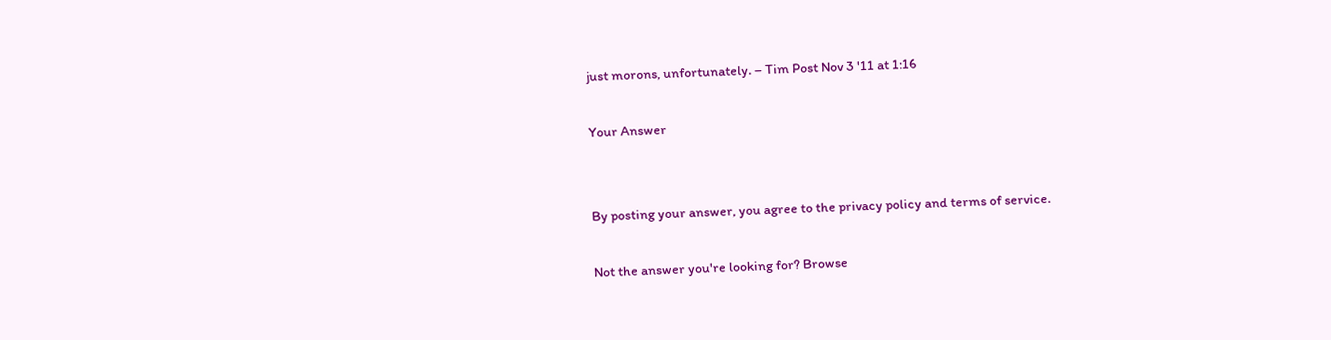just morons, unfortunately. – Tim Post Nov 3 '11 at 1:16

Your Answer


By posting your answer, you agree to the privacy policy and terms of service.

Not the answer you're looking for? Browse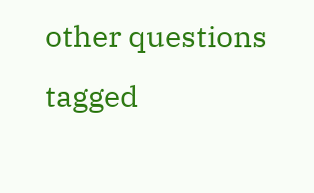other questions tagged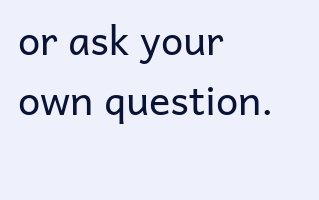or ask your own question.